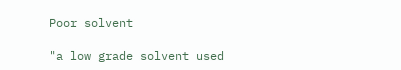Poor solvent

"a low grade solvent used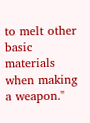to melt other basic materials when making a weapon."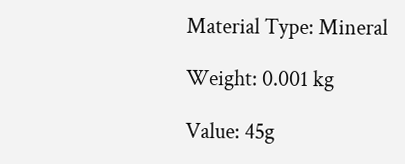Material Type: Mineral

Weight: 0.001 kg

Value: 45g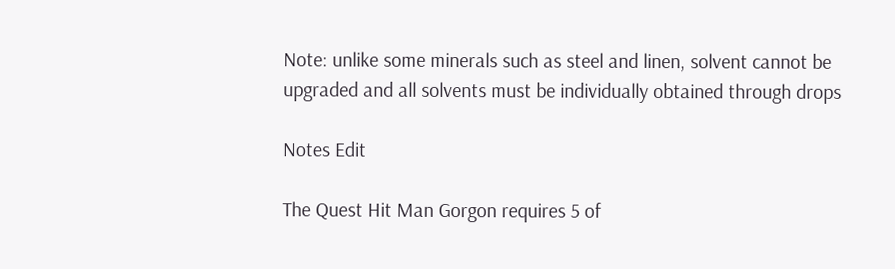Note: unlike some minerals such as steel and linen, solvent cannot be upgraded and all solvents must be individually obtained through drops

Notes Edit

The Quest Hit Man Gorgon requires 5 of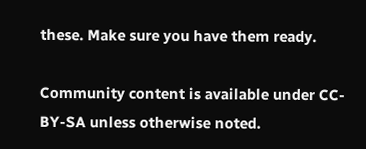these. Make sure you have them ready.

Community content is available under CC-BY-SA unless otherwise noted.